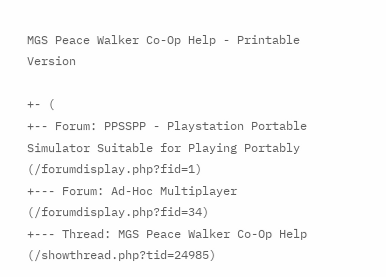MGS Peace Walker Co-Op Help - Printable Version

+- (
+-- Forum: PPSSPP - Playstation Portable Simulator Suitable for Playing Portably (/forumdisplay.php?fid=1)
+--- Forum: Ad-Hoc Multiplayer (/forumdisplay.php?fid=34)
+--- Thread: MGS Peace Walker Co-Op Help (/showthread.php?tid=24985)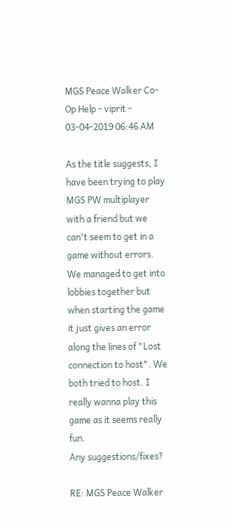MGS Peace Walker Co-Op Help - viprit - 03-04-2019 06:46 AM

As the title suggests, I have been trying to play MGS PW multiplayer with a friend but we can't seem to get in a game without errors.
We managed to get into lobbies together but when starting the game it just gives an error along the lines of "Lost connection to host". We both tried to host. I really wanna play this game as it seems really fun.
Any suggestions/fixes?

RE: MGS Peace Walker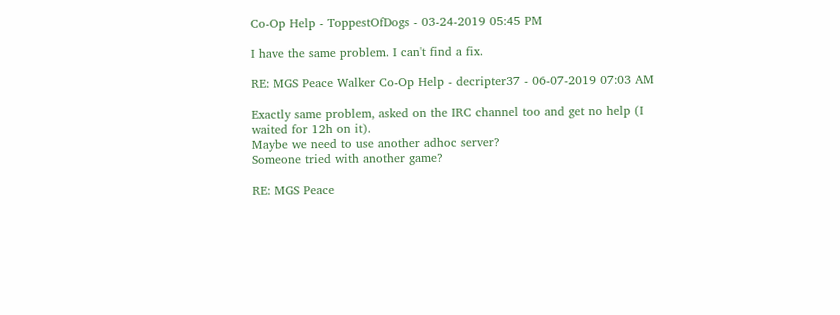Co-Op Help - ToppestOfDogs - 03-24-2019 05:45 PM

I have the same problem. I can't find a fix.

RE: MGS Peace Walker Co-Op Help - decripter37 - 06-07-2019 07:03 AM

Exactly same problem, asked on the IRC channel too and get no help (I waited for 12h on it).
Maybe we need to use another adhoc server?
Someone tried with another game?

RE: MGS Peace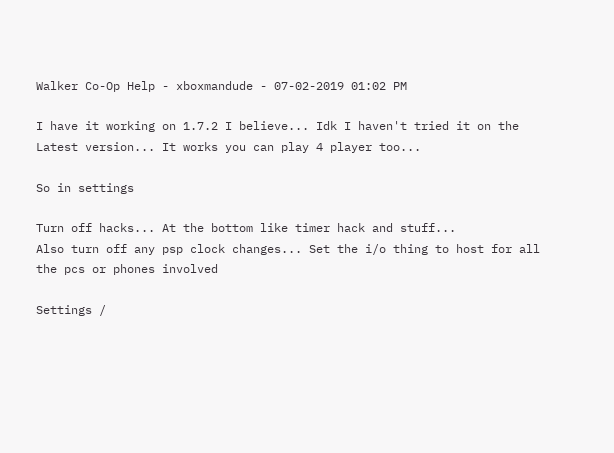Walker Co-Op Help - xboxmandude - 07-02-2019 01:02 PM

I have it working on 1.7.2 I believe... Idk I haven't tried it on the Latest version... It works you can play 4 player too...

So in settings

Turn off hacks... At the bottom like timer hack and stuff...
Also turn off any psp clock changes... Set the i/o thing to host for all the pcs or phones involved

Settings /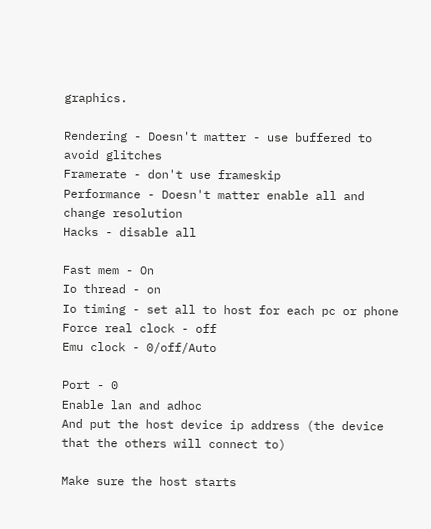graphics.

Rendering - Doesn't matter - use buffered to avoid glitches
Framerate - don't use frameskip
Performance - Doesn't matter enable all and change resolution
Hacks - disable all

Fast mem - On
Io thread - on
Io timing - set all to host for each pc or phone
Force real clock - off
Emu clock - 0/off/Auto

Port - 0
Enable lan and adhoc
And put the host device ip address (the device that the others will connect to)

Make sure the host starts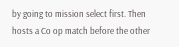by going to mission select first. Then hosts a Co op match before the other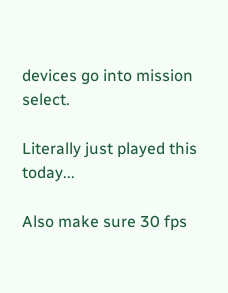devices go into mission select.

Literally just played this today...

Also make sure 30 fps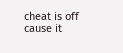cheat is off cause it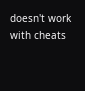doesn't work with cheats